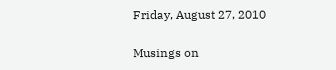Friday, August 27, 2010

Musings on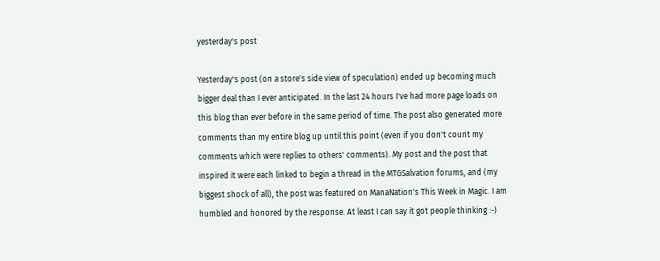yesterday's post

Yesterday's post (on a store's side view of speculation) ended up becoming much bigger deal than I ever anticipated. In the last 24 hours I've had more page loads on this blog than ever before in the same period of time. The post also generated more comments than my entire blog up until this point (even if you don't count my comments which were replies to others' comments). My post and the post that inspired it were each linked to begin a thread in the MTGSalvation forums, and (my biggest shock of all), the post was featured on ManaNation's This Week in Magic. I am humbled and honored by the response. At least I can say it got people thinking :-)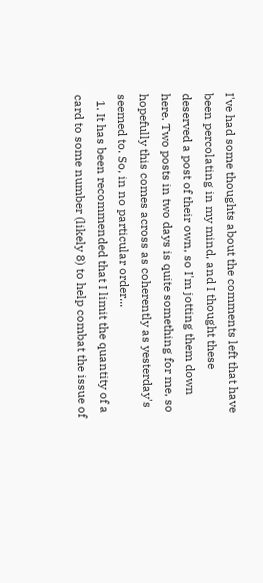I've had some thoughts about the comments left that have been percolating in my mind, and I thought these deserved a post of their own, so I'm jotting them down here. Two posts in two days is quite something for me, so hopefully this comes across as coherently as yesterday's seemed to. So, in no particular order...
  1. It has been recommended that I limit the quantity of a card to some number (likely 8) to help combat the issue of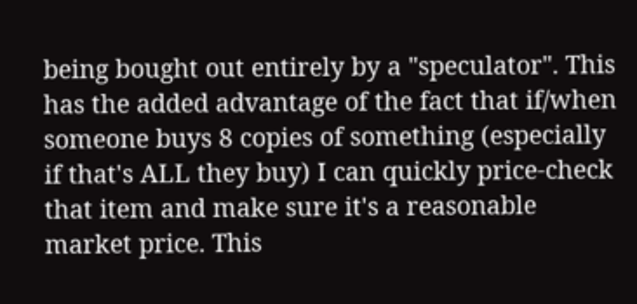being bought out entirely by a "speculator". This has the added advantage of the fact that if/when someone buys 8 copies of something (especially if that's ALL they buy) I can quickly price-check that item and make sure it's a reasonable market price. This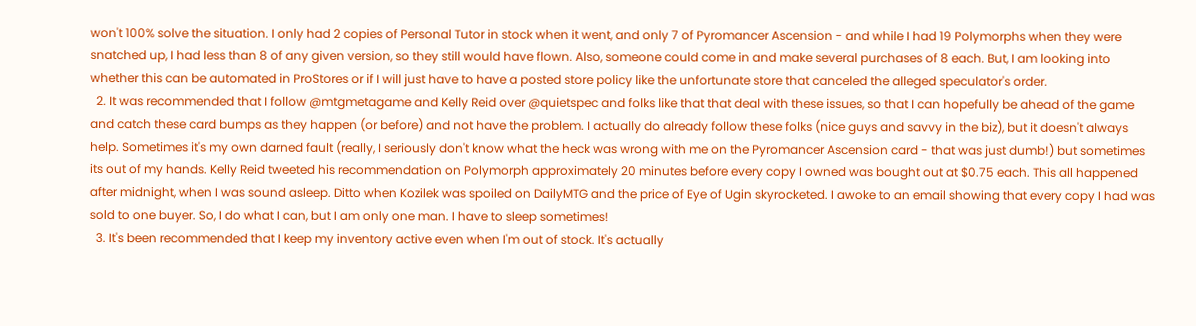won't 100% solve the situation. I only had 2 copies of Personal Tutor in stock when it went, and only 7 of Pyromancer Ascension - and while I had 19 Polymorphs when they were snatched up, I had less than 8 of any given version, so they still would have flown. Also, someone could come in and make several purchases of 8 each. But, I am looking into whether this can be automated in ProStores or if I will just have to have a posted store policy like the unfortunate store that canceled the alleged speculator's order.
  2. It was recommended that I follow @mtgmetagame and Kelly Reid over @quietspec and folks like that that deal with these issues, so that I can hopefully be ahead of the game and catch these card bumps as they happen (or before) and not have the problem. I actually do already follow these folks (nice guys and savvy in the biz), but it doesn't always help. Sometimes it's my own darned fault (really, I seriously don't know what the heck was wrong with me on the Pyromancer Ascension card - that was just dumb!) but sometimes its out of my hands. Kelly Reid tweeted his recommendation on Polymorph approximately 20 minutes before every copy I owned was bought out at $0.75 each. This all happened after midnight, when I was sound asleep. Ditto when Kozilek was spoiled on DailyMTG and the price of Eye of Ugin skyrocketed. I awoke to an email showing that every copy I had was sold to one buyer. So, I do what I can, but I am only one man. I have to sleep sometimes!
  3. It's been recommended that I keep my inventory active even when I'm out of stock. It's actually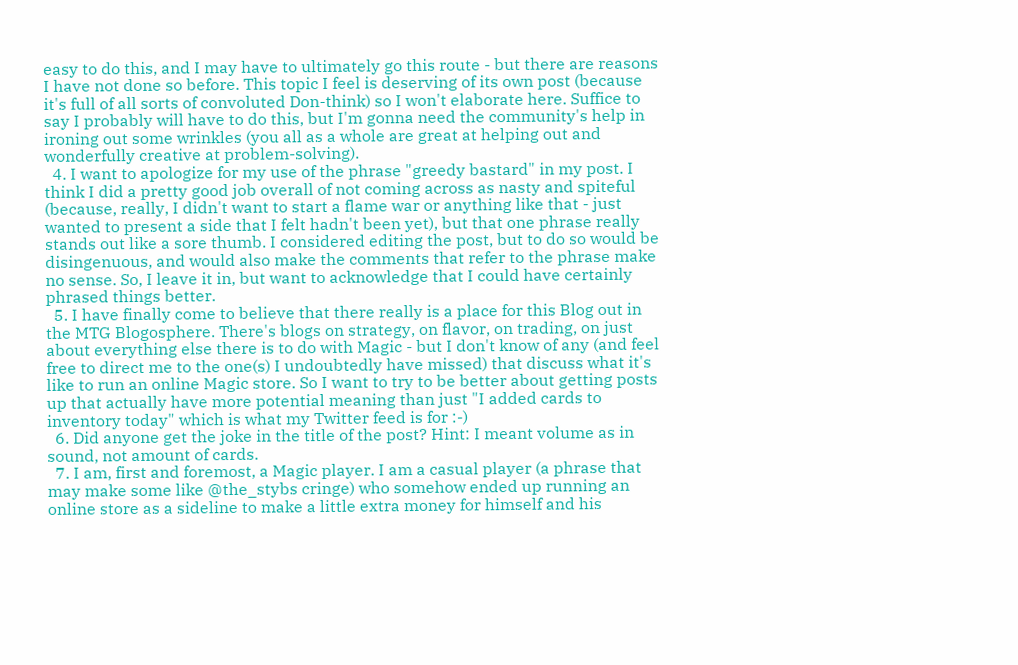easy to do this, and I may have to ultimately go this route - but there are reasons I have not done so before. This topic I feel is deserving of its own post (because it's full of all sorts of convoluted Don-think) so I won't elaborate here. Suffice to say I probably will have to do this, but I'm gonna need the community's help in ironing out some wrinkles (you all as a whole are great at helping out and wonderfully creative at problem-solving).
  4. I want to apologize for my use of the phrase "greedy bastard" in my post. I think I did a pretty good job overall of not coming across as nasty and spiteful (because, really, I didn't want to start a flame war or anything like that - just wanted to present a side that I felt hadn't been yet), but that one phrase really stands out like a sore thumb. I considered editing the post, but to do so would be disingenuous, and would also make the comments that refer to the phrase make no sense. So, I leave it in, but want to acknowledge that I could have certainly phrased things better.
  5. I have finally come to believe that there really is a place for this Blog out in the MTG Blogosphere. There's blogs on strategy, on flavor, on trading, on just about everything else there is to do with Magic - but I don't know of any (and feel free to direct me to the one(s) I undoubtedly have missed) that discuss what it's like to run an online Magic store. So I want to try to be better about getting posts up that actually have more potential meaning than just "I added cards to inventory today" which is what my Twitter feed is for :-)
  6. Did anyone get the joke in the title of the post? Hint: I meant volume as in sound, not amount of cards.
  7. I am, first and foremost, a Magic player. I am a casual player (a phrase that may make some like @the_stybs cringe) who somehow ended up running an online store as a sideline to make a little extra money for himself and his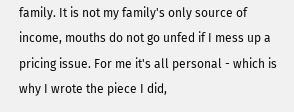family. It is not my family's only source of income, mouths do not go unfed if I mess up a pricing issue. For me it's all personal - which is why I wrote the piece I did,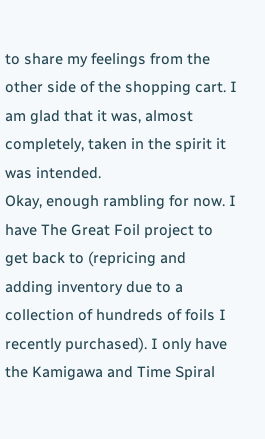to share my feelings from the other side of the shopping cart. I am glad that it was, almost completely, taken in the spirit it was intended.
Okay, enough rambling for now. I have The Great Foil project to get back to (repricing and adding inventory due to a collection of hundreds of foils I recently purchased). I only have the Kamigawa and Time Spiral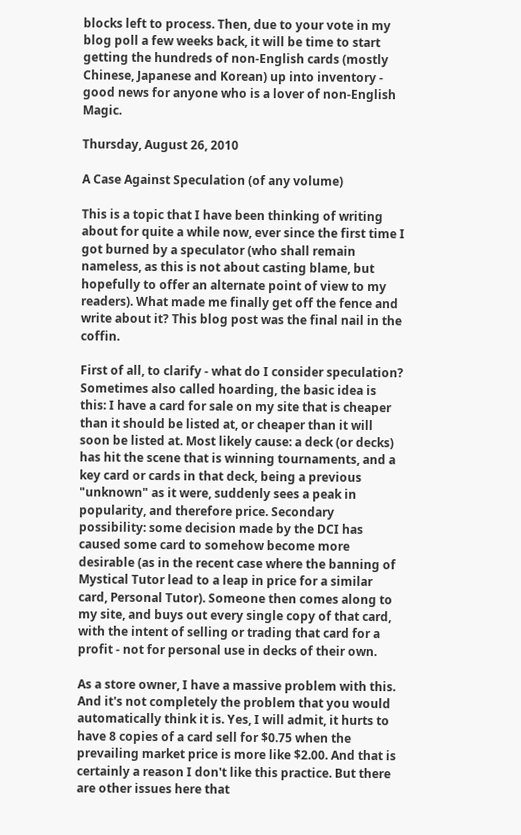blocks left to process. Then, due to your vote in my blog poll a few weeks back, it will be time to start getting the hundreds of non-English cards (mostly Chinese, Japanese and Korean) up into inventory - good news for anyone who is a lover of non-English Magic.

Thursday, August 26, 2010

A Case Against Speculation (of any volume)

This is a topic that I have been thinking of writing about for quite a while now, ever since the first time I got burned by a speculator (who shall remain nameless, as this is not about casting blame, but hopefully to offer an alternate point of view to my readers). What made me finally get off the fence and write about it? This blog post was the final nail in the coffin.

First of all, to clarify - what do I consider speculation? Sometimes also called hoarding, the basic idea is this: I have a card for sale on my site that is cheaper than it should be listed at, or cheaper than it will soon be listed at. Most likely cause: a deck (or decks) has hit the scene that is winning tournaments, and a key card or cards in that deck, being a previous "unknown" as it were, suddenly sees a peak in popularity, and therefore price. Secondary possibility: some decision made by the DCI has caused some card to somehow become more desirable (as in the recent case where the banning of Mystical Tutor lead to a leap in price for a similar card, Personal Tutor). Someone then comes along to my site, and buys out every single copy of that card, with the intent of selling or trading that card for a profit - not for personal use in decks of their own.

As a store owner, I have a massive problem with this. And it's not completely the problem that you would automatically think it is. Yes, I will admit, it hurts to have 8 copies of a card sell for $0.75 when the prevailing market price is more like $2.00. And that is certainly a reason I don't like this practice. But there are other issues here that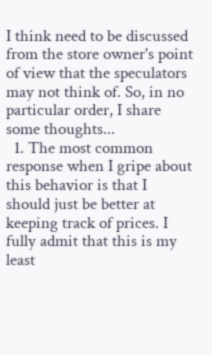I think need to be discussed from the store owner's point of view that the speculators may not think of. So, in no particular order, I share some thoughts...
  1. The most common response when I gripe about this behavior is that I should just be better at keeping track of prices. I fully admit that this is my least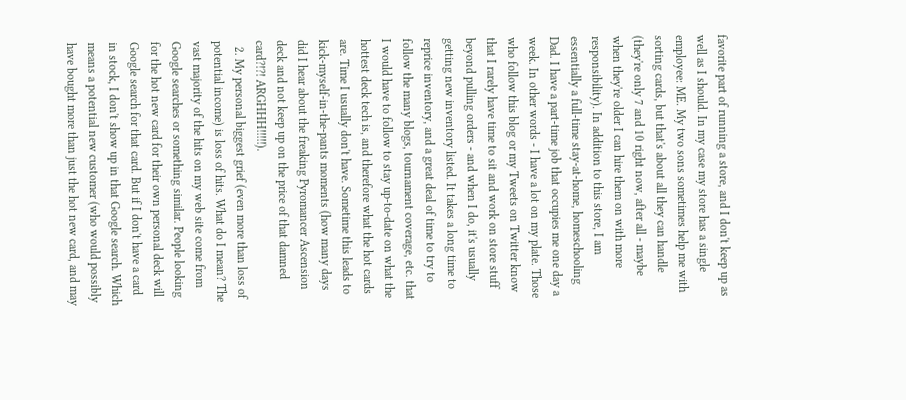favorite part of running a store, and I don't keep up as well as I should. In my case my store has a single employee: ME. My two sons sometimes help me with sorting cards, but that's about all they can handle (they're only 7 and 10 right now, after all - maybe when they're older I can hire them on with more responsibility). In addition to this store, I am essentially a full-time stay-at-home, homeschooling Dad. I have a part-time job that occupies me one day a week. In other words - I have a lot on my plate. Those who follow this blog or my Tweets on Twitter know that I rarely have time to sit and work on store stuff beyond pulling orders - and when I do, it's usually getting new inventory listed. It takes a long time to reprice inventory, and a great deal of time to try to follow the many blogs, tournament coverage, etc. that I would have to follow to stay up-to-date on what the hottest deck tech is, and therefore what the hot cards are. Time I usually don't have. Sometime this leads to kick-myself-in-the-pants moments (how many days did I hear about the freaking Pyromancer Ascension deck and not keep up on the price of that damned card?!?! ARGHHH!!!!!).
  2. My personal biggest grief (even more than loss of potential income) is loss of hits. What do I mean? The vast majority of the hits on my web site come from Google searches or something similar. People looking for the hot new card for their own personal deck will Google search for that card. But if I don't have a card in stock, I don't show up in that Google search. Which means a potential new customer (who would possibly have bought more than just the hot new card, and may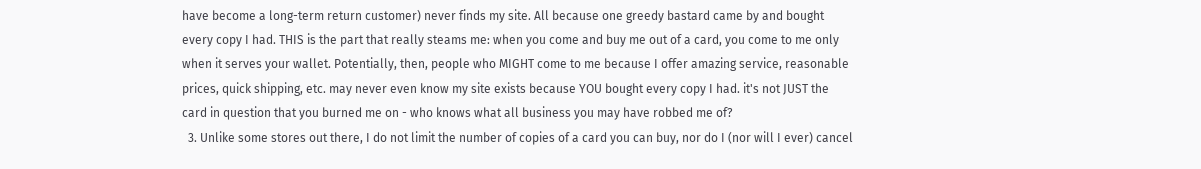have become a long-term return customer) never finds my site. All because one greedy bastard came by and bought every copy I had. THIS is the part that really steams me: when you come and buy me out of a card, you come to me only when it serves your wallet. Potentially, then, people who MIGHT come to me because I offer amazing service, reasonable prices, quick shipping, etc. may never even know my site exists because YOU bought every copy I had. it's not JUST the card in question that you burned me on - who knows what all business you may have robbed me of?
  3. Unlike some stores out there, I do not limit the number of copies of a card you can buy, nor do I (nor will I ever) cancel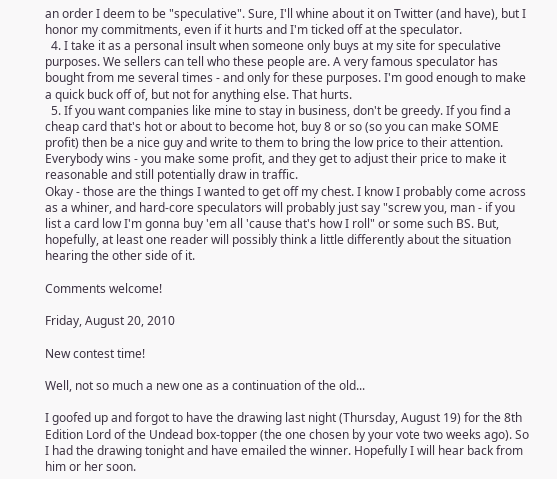an order I deem to be "speculative". Sure, I'll whine about it on Twitter (and have), but I honor my commitments, even if it hurts and I'm ticked off at the speculator.
  4. I take it as a personal insult when someone only buys at my site for speculative purposes. We sellers can tell who these people are. A very famous speculator has bought from me several times - and only for these purposes. I'm good enough to make a quick buck off of, but not for anything else. That hurts.
  5. If you want companies like mine to stay in business, don't be greedy. If you find a cheap card that's hot or about to become hot, buy 8 or so (so you can make SOME profit) then be a nice guy and write to them to bring the low price to their attention. Everybody wins - you make some profit, and they get to adjust their price to make it reasonable and still potentially draw in traffic.
Okay - those are the things I wanted to get off my chest. I know I probably come across as a whiner, and hard-core speculators will probably just say "screw you, man - if you list a card low I'm gonna buy 'em all 'cause that's how I roll" or some such BS. But, hopefully, at least one reader will possibly think a little differently about the situation hearing the other side of it.

Comments welcome!

Friday, August 20, 2010

New contest time!

Well, not so much a new one as a continuation of the old...

I goofed up and forgot to have the drawing last night (Thursday, August 19) for the 8th Edition Lord of the Undead box-topper (the one chosen by your vote two weeks ago). So I had the drawing tonight and have emailed the winner. Hopefully I will hear back from him or her soon.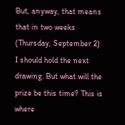But, anyway, that means that in two weeks (Thursday, September 2) I should hold the next drawing. But what will the prize be this time? This is where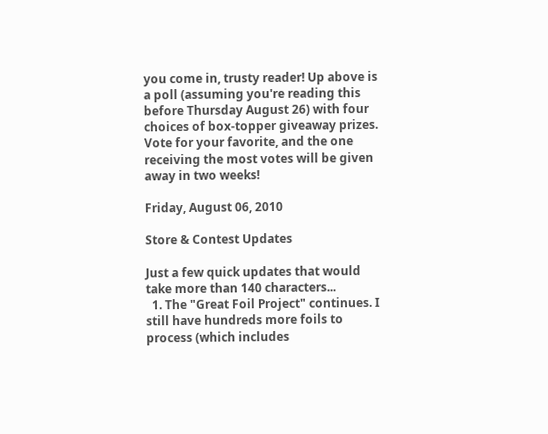you come in, trusty reader! Up above is a poll (assuming you're reading this before Thursday August 26) with four choices of box-topper giveaway prizes. Vote for your favorite, and the one receiving the most votes will be given away in two weeks!

Friday, August 06, 2010

Store & Contest Updates

Just a few quick updates that would take more than 140 characters...
  1. The "Great Foil Project" continues. I still have hundreds more foils to process (which includes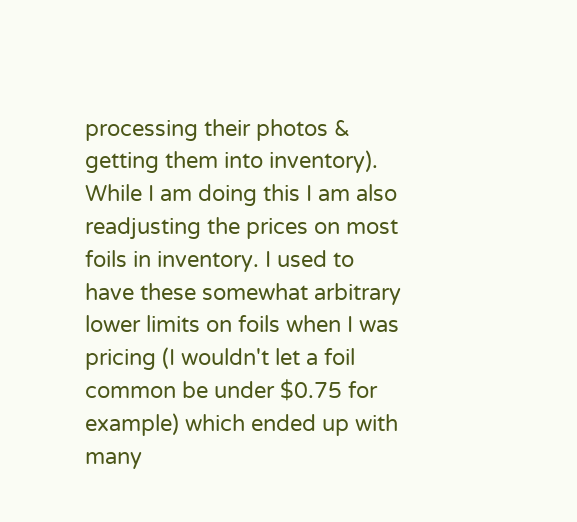processing their photos & getting them into inventory). While I am doing this I am also readjusting the prices on most foils in inventory. I used to have these somewhat arbitrary lower limits on foils when I was pricing (I wouldn't let a foil common be under $0.75 for example) which ended up with many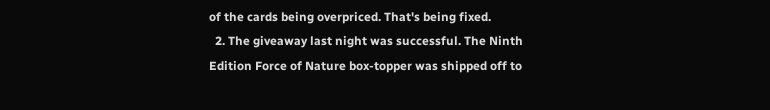of the cards being overpriced. That's being fixed.
  2. The giveaway last night was successful. The Ninth Edition Force of Nature box-topper was shipped off to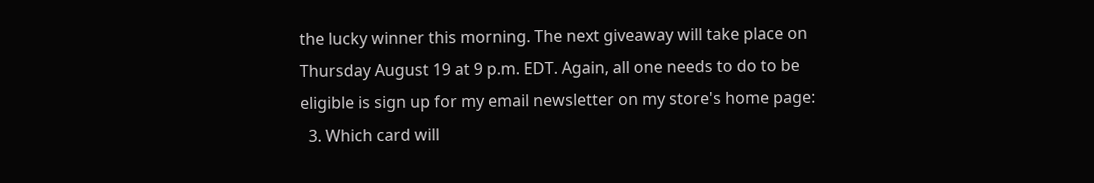the lucky winner this morning. The next giveaway will take place on Thursday August 19 at 9 p.m. EDT. Again, all one needs to do to be eligible is sign up for my email newsletter on my store's home page:
  3. Which card will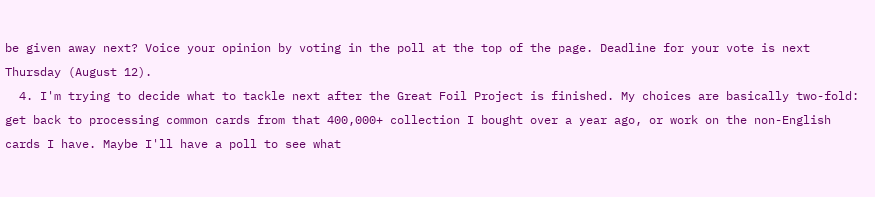be given away next? Voice your opinion by voting in the poll at the top of the page. Deadline for your vote is next Thursday (August 12).
  4. I'm trying to decide what to tackle next after the Great Foil Project is finished. My choices are basically two-fold: get back to processing common cards from that 400,000+ collection I bought over a year ago, or work on the non-English cards I have. Maybe I'll have a poll to see what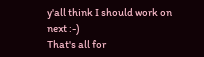y'all think I should work on next :-)
That's all for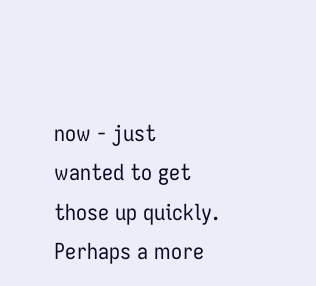now - just wanted to get those up quickly. Perhaps a more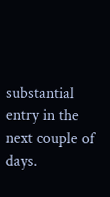substantial entry in the next couple of days.